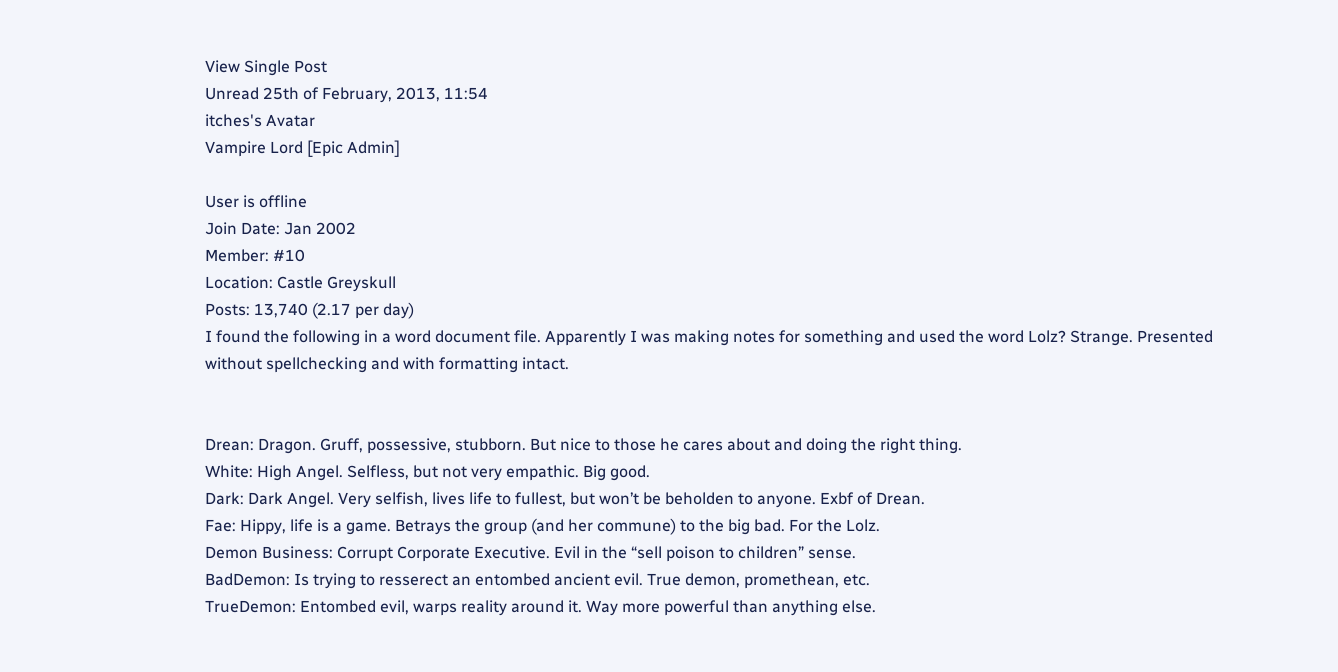View Single Post
Unread 25th of February, 2013, 11:54
itches's Avatar
Vampire Lord [Epic Admin]

User is offline
Join Date: Jan 2002
Member: #10
Location: Castle Greyskull
Posts: 13,740 (2.17 per day)
I found the following in a word document file. Apparently I was making notes for something and used the word Lolz? Strange. Presented without spellchecking and with formatting intact.


Drean: Dragon. Gruff, possessive, stubborn. But nice to those he cares about and doing the right thing.
White: High Angel. Selfless, but not very empathic. Big good.
Dark: Dark Angel. Very selfish, lives life to fullest, but won’t be beholden to anyone. Exbf of Drean.
Fae: Hippy, life is a game. Betrays the group (and her commune) to the big bad. For the Lolz.
Demon Business: Corrupt Corporate Executive. Evil in the “sell poison to children” sense.
BadDemon: Is trying to resserect an entombed ancient evil. True demon, promethean, etc.
TrueDemon: Entombed evil, warps reality around it. Way more powerful than anything else.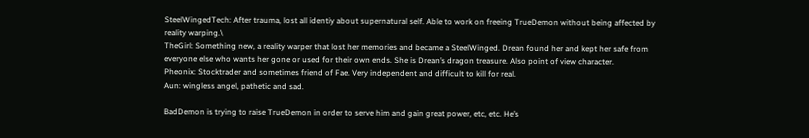SteelWingedTech: After trauma, lost all identiy about supernatural self. Able to work on freeing TrueDemon without being affected by reality warping.\
TheGirl: Something new, a reality warper that lost her memories and became a SteelWinged. Drean found her and kept her safe from everyone else who wants her gone or used for their own ends. She is Drean’s dragon treasure. Also point of view character.
Pheonix: Stocktrader and sometimes friend of Fae. Very independent and difficult to kill for real.
Aun: wingless angel, pathetic and sad.

BadDemon is trying to raise TrueDemon in order to serve him and gain great power, etc, etc. He’s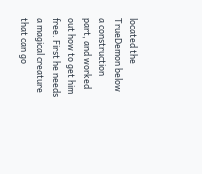located the TrueDemon below a construction part, and worked out how to get him free. First he needs a magical creature that can go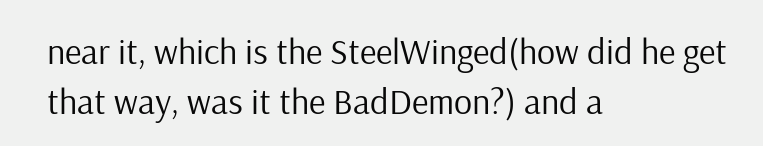near it, which is the SteelWinged(how did he get that way, was it the BadDemon?) and a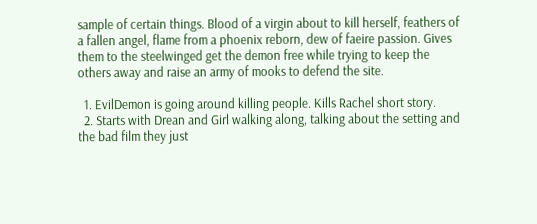sample of certain things. Blood of a virgin about to kill herself, feathers of a fallen angel, flame from a phoenix reborn, dew of faeire passion. Gives them to the steelwinged get the demon free while trying to keep the others away and raise an army of mooks to defend the site.

  1. EvilDemon is going around killing people. Kills Rachel short story.
  2. Starts with Drean and Girl walking along, talking about the setting and the bad film they just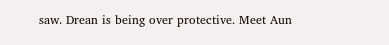saw. Drean is being over protective. Meet Aun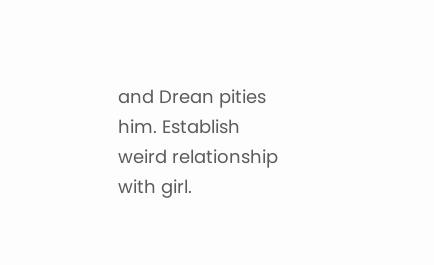and Drean pities him. Establish weird relationship with girl.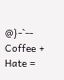@}-`-- Coffee + Hate =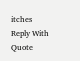itches
Reply With Quote